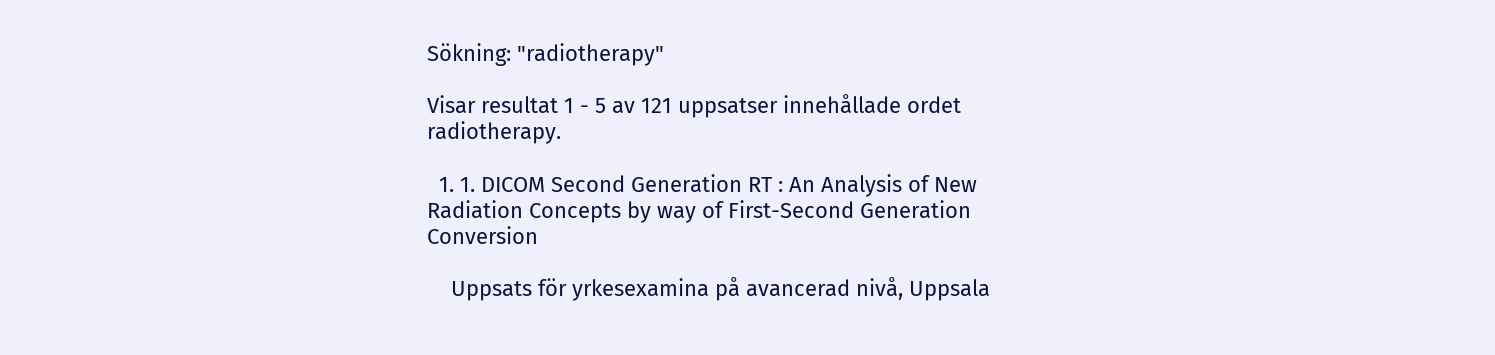Sökning: "radiotherapy"

Visar resultat 1 - 5 av 121 uppsatser innehållade ordet radiotherapy.

  1. 1. DICOM Second Generation RT : An Analysis of New Radiation Concepts by way of First-Second Generation Conversion

    Uppsats för yrkesexamina på avancerad nivå, Uppsala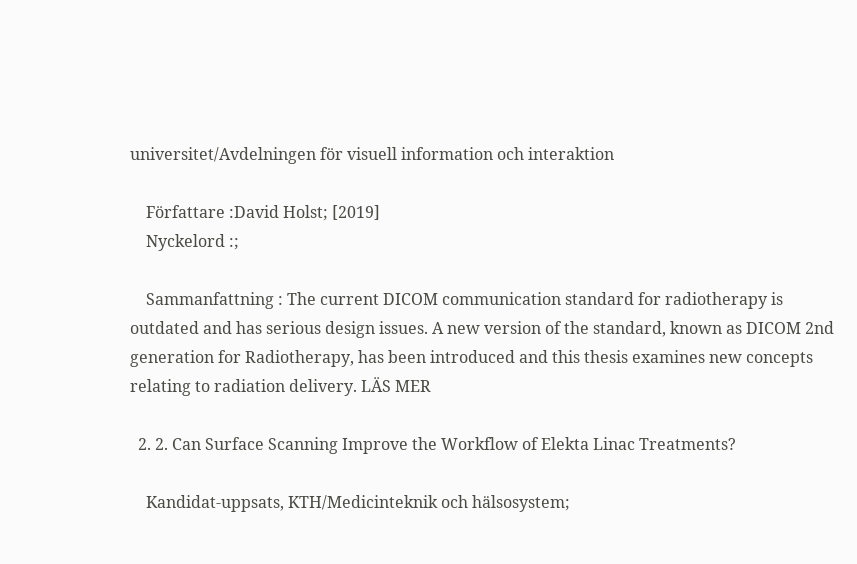universitet/Avdelningen för visuell information och interaktion

    Författare :David Holst; [2019]
    Nyckelord :;

    Sammanfattning : The current DICOM communication standard for radiotherapy is outdated and has serious design issues. A new version of the standard, known as DICOM 2nd generation for Radiotherapy, has been introduced and this thesis examines new concepts relating to radiation delivery. LÄS MER

  2. 2. Can Surface Scanning Improve the Workflow of Elekta Linac Treatments?

    Kandidat-uppsats, KTH/Medicinteknik och hälsosystem;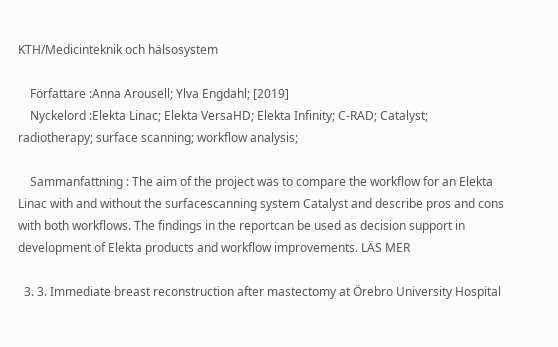KTH/Medicinteknik och hälsosystem

    Författare :Anna Arousell; Ylva Engdahl; [2019]
    Nyckelord :Elekta Linac; Elekta VersaHD; Elekta Infinity; C-RAD; Catalyst; radiotherapy; surface scanning; workflow analysis;

    Sammanfattning : The aim of the project was to compare the workflow for an Elekta Linac with and without the surfacescanning system Catalyst and describe pros and cons with both workflows. The findings in the reportcan be used as decision support in development of Elekta products and workflow improvements. LÄS MER

  3. 3. Immediate breast reconstruction after mastectomy at Örebro University Hospital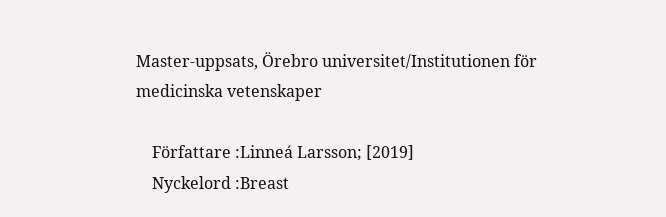Master-uppsats, Örebro universitet/Institutionen för medicinska vetenskaper

    Författare :Linneá Larsson; [2019]
    Nyckelord :Breast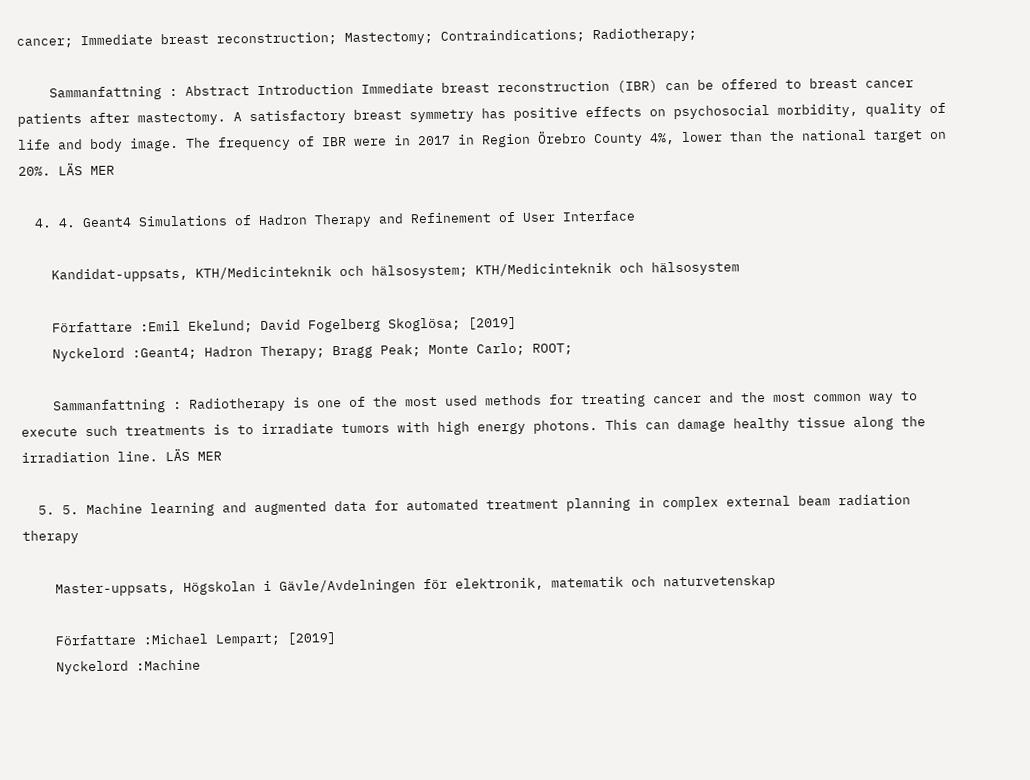cancer; Immediate breast reconstruction; Mastectomy; Contraindications; Radiotherapy;

    Sammanfattning : Abstract Introduction Immediate breast reconstruction (IBR) can be offered to breast cancer patients after mastectomy. A satisfactory breast symmetry has positive effects on psychosocial morbidity, quality of life and body image. The frequency of IBR were in 2017 in Region Örebro County 4%, lower than the national target on 20%. LÄS MER

  4. 4. Geant4 Simulations of Hadron Therapy and Refinement of User Interface

    Kandidat-uppsats, KTH/Medicinteknik och hälsosystem; KTH/Medicinteknik och hälsosystem

    Författare :Emil Ekelund; David Fogelberg Skoglösa; [2019]
    Nyckelord :Geant4; Hadron Therapy; Bragg Peak; Monte Carlo; ROOT;

    Sammanfattning : Radiotherapy is one of the most used methods for treating cancer and the most common way to execute such treatments is to irradiate tumors with high energy photons. This can damage healthy tissue along the irradiation line. LÄS MER

  5. 5. Machine learning and augmented data for automated treatment planning in complex external beam radiation therapy

    Master-uppsats, Högskolan i Gävle/Avdelningen för elektronik, matematik och naturvetenskap

    Författare :Michael Lempart; [2019]
    Nyckelord :Machine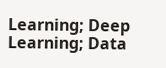Learning; Deep Learning; Data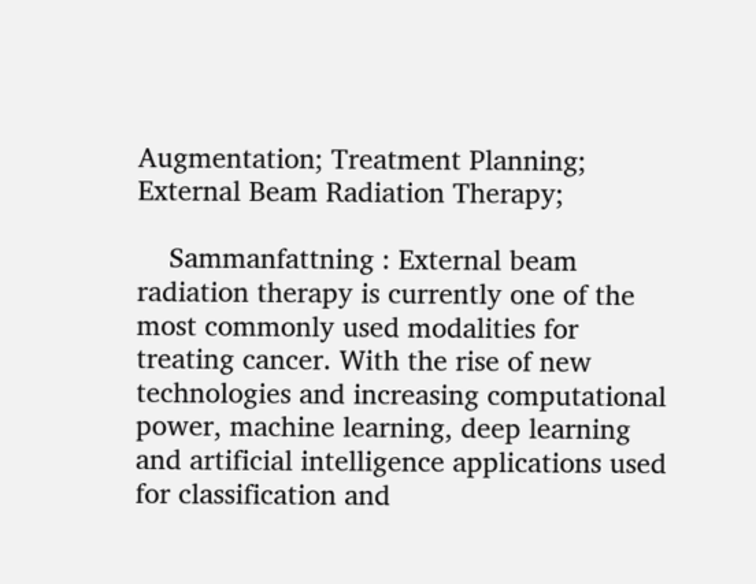Augmentation; Treatment Planning; External Beam Radiation Therapy;

    Sammanfattning : External beam radiation therapy is currently one of the most commonly used modalities for treating cancer. With the rise of new technologies and increasing computational power, machine learning, deep learning and artificial intelligence applications used for classification and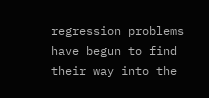regression problems have begun to find their way into the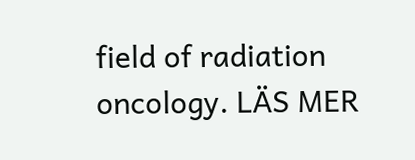field of radiation oncology. LÄS MER